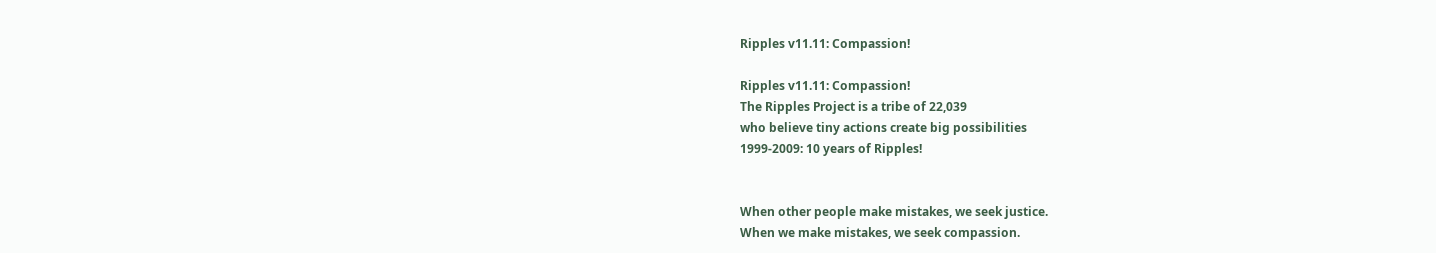Ripples v11.11: Compassion!

Ripples v11.11: Compassion!
The Ripples Project is a tribe of 22,039
who believe tiny actions create big possibilities
1999-2009: 10 years of Ripples!


When other people make mistakes, we seek justice.
When we make mistakes, we seek compassion.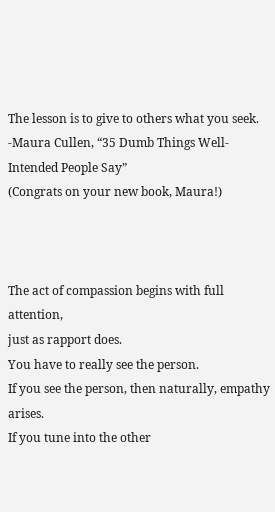The lesson is to give to others what you seek.
-Maura Cullen, “35 Dumb Things Well-Intended People Say”
(Congrats on your new book, Maura!)



The act of compassion begins with full attention,
just as rapport does.
You have to really see the person.
If you see the person, then naturally, empathy arises.
If you tune into the other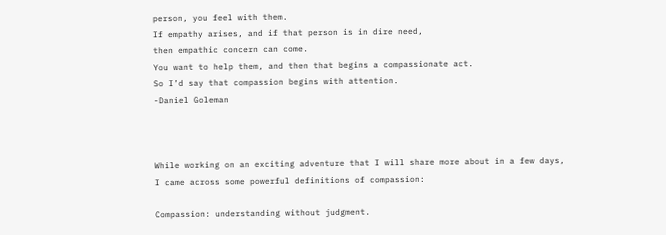person, you feel with them.
If empathy arises, and if that person is in dire need,
then empathic concern can come.
You want to help them, and then that begins a compassionate act.
So I’d say that compassion begins with attention.
-Daniel Goleman



While working on an exciting adventure that I will share more about in a few days,
I came across some powerful definitions of compassion:

Compassion: understanding without judgment.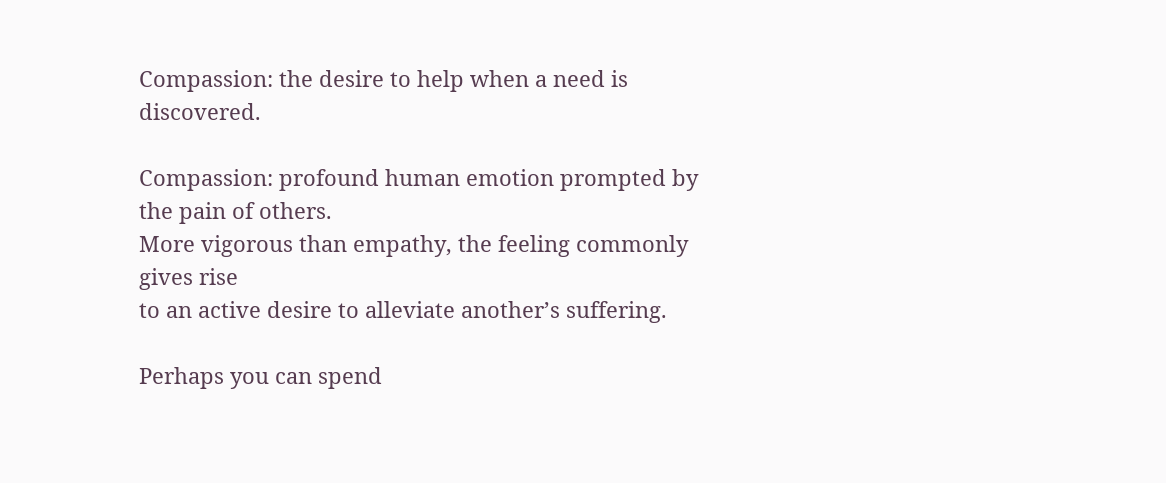Compassion: the desire to help when a need is discovered.

Compassion: profound human emotion prompted by the pain of others.
More vigorous than empathy, the feeling commonly gives rise
to an active desire to alleviate another’s suffering.

Perhaps you can spend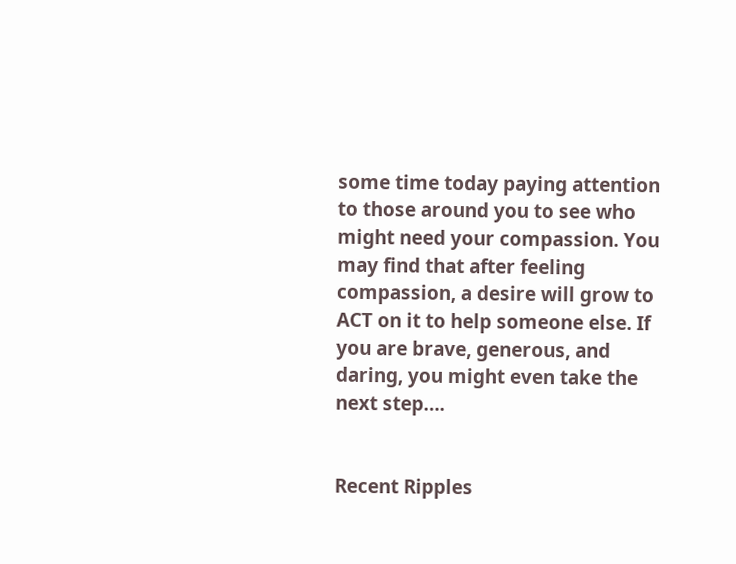some time today paying attention to those around you to see who might need your compassion. You may find that after feeling compassion, a desire will grow to ACT on it to help someone else. If you are brave, generous, and daring, you might even take the next step….


Recent Ripples